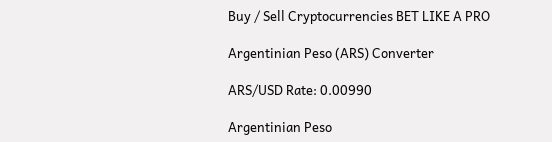Buy / Sell Cryptocurrencies BET LIKE A PRO

Argentinian Peso (ARS) Converter

ARS/USD Rate: 0.00990

Argentinian Peso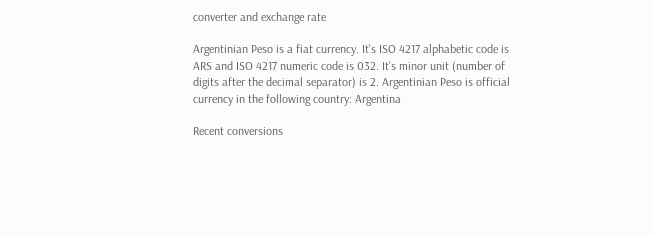converter and exchange rate

Argentinian Peso is a fiat currency. It's ISO 4217 alphabetic code is ARS and ISO 4217 numeric code is 032. It's minor unit (number of digits after the decimal separator) is 2. Argentinian Peso is official currency in the following country: Argentina

Recent conversions